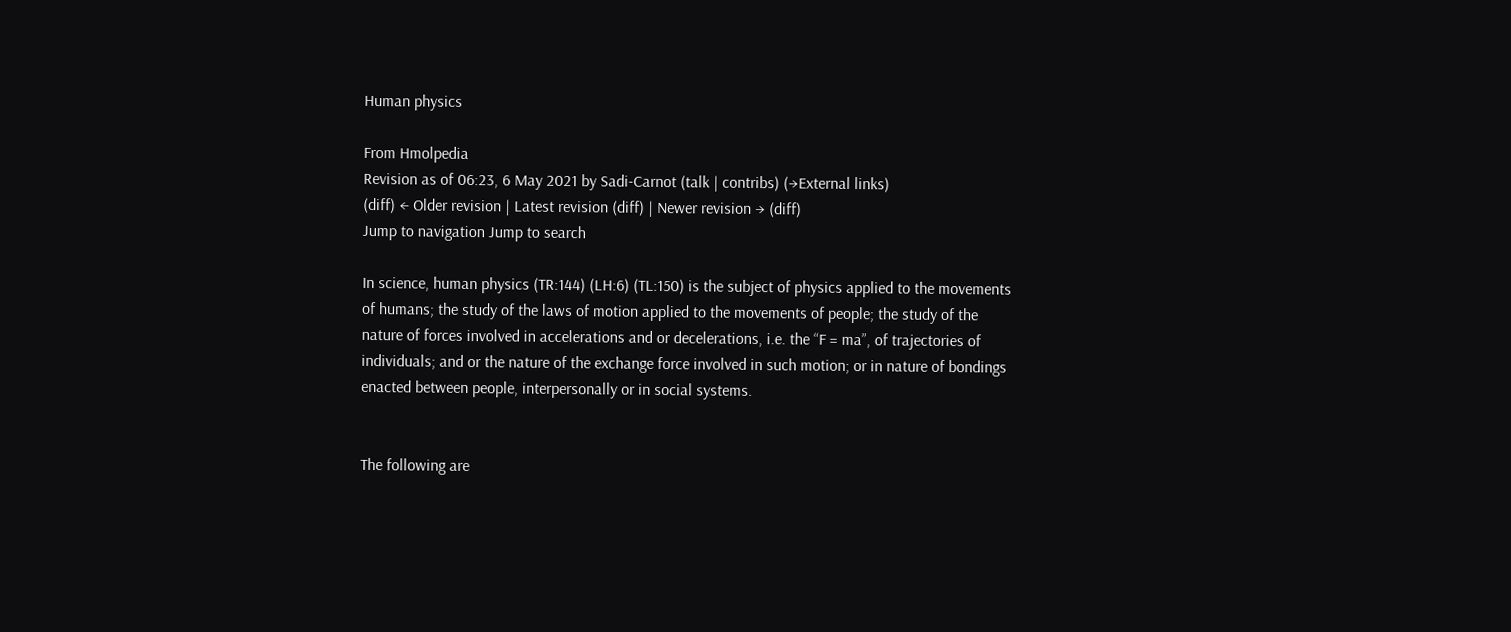Human physics

From Hmolpedia
Revision as of 06:23, 6 May 2021 by Sadi-Carnot (talk | contribs) (→External links)
(diff) ← Older revision | Latest revision (diff) | Newer revision → (diff)
Jump to navigation Jump to search

In science, human physics (TR:144) (LH:6) (TL:150) is the subject of physics applied to the movements of humans; the study of the laws of motion applied to the movements of people; the study of the nature of forces involved in accelerations and or decelerations, i.e. the “F = ma”, of trajectories of individuals; and or the nature of the exchange force involved in such motion; or in nature of bondings enacted between people, interpersonally or in social systems.


The following are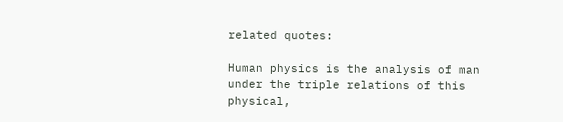related quotes:

Human physics is the analysis of man under the triple relations of this physical,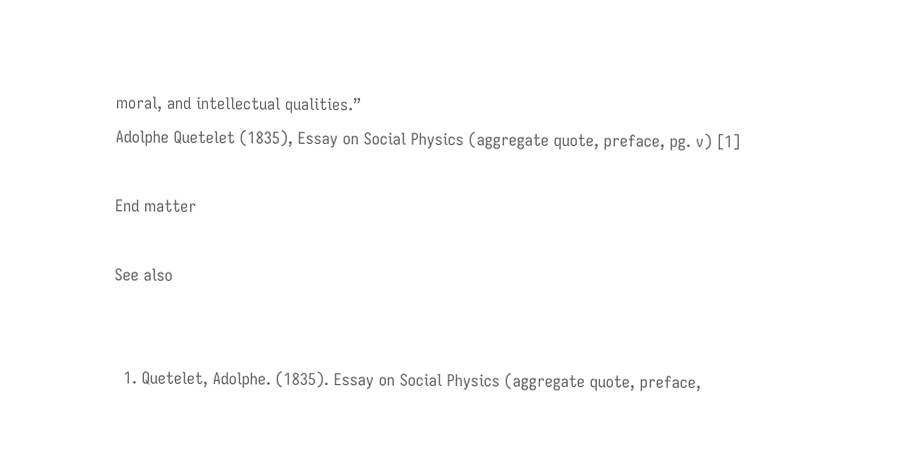moral, and intellectual qualities.”
Adolphe Quetelet (1835), Essay on Social Physics (aggregate quote, preface, pg. v) [1]

End matter

See also


  1. Quetelet, Adolphe. (1835). Essay on Social Physics (aggregate quote, preface,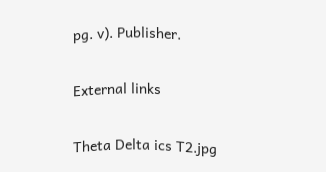pg. v). Publisher.

External links

Theta Delta ics T2.jpg